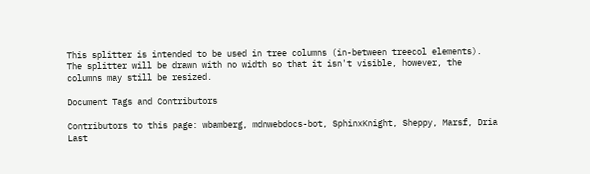This splitter is intended to be used in tree columns (in-between treecol elements). The splitter will be drawn with no width so that it isn't visible, however, the columns may still be resized.

Document Tags and Contributors

Contributors to this page: wbamberg, mdnwebdocs-bot, SphinxKnight, Sheppy, Marsf, Dria
Last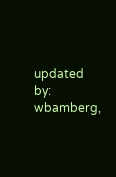updated by: wbamberg,